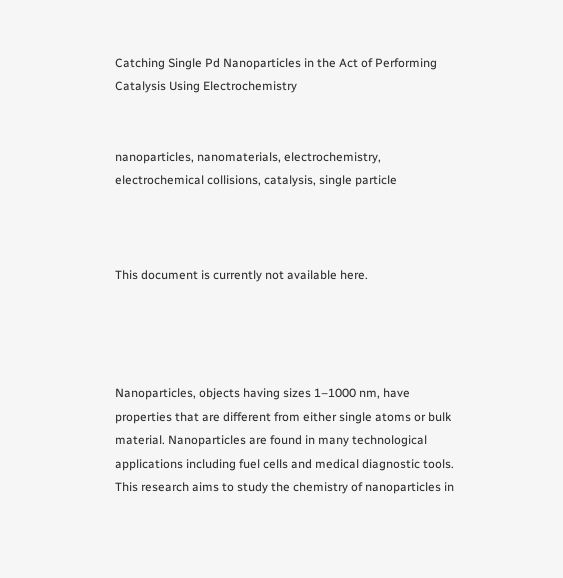Catching Single Pd Nanoparticles in the Act of Performing Catalysis Using Electrochemistry


nanoparticles, nanomaterials, electrochemistry, electrochemical collisions, catalysis, single particle



This document is currently not available here.




Nanoparticles, objects having sizes 1–1000 nm, have properties that are different from either single atoms or bulk material. Nanoparticles are found in many technological applications including fuel cells and medical diagnostic tools. This research aims to study the chemistry of nanoparticles in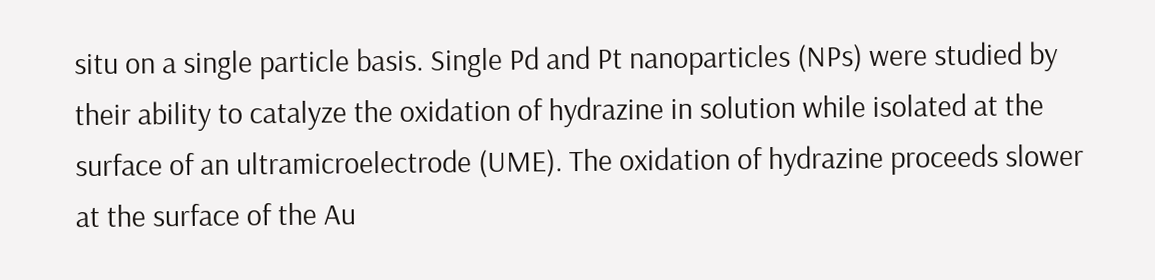situ on a single particle basis. Single Pd and Pt nanoparticles (NPs) were studied by their ability to catalyze the oxidation of hydrazine in solution while isolated at the surface of an ultramicroelectrode (UME). The oxidation of hydrazine proceeds slower at the surface of the Au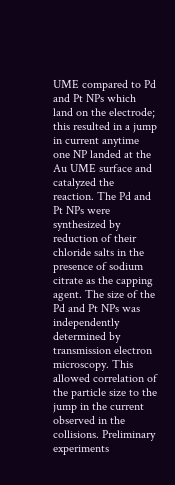UME compared to Pd and Pt NPs which land on the electrode; this resulted in a jump in current anytime one NP landed at the Au UME surface and catalyzed the reaction. The Pd and Pt NPs were synthesized by reduction of their chloride salts in the presence of sodium citrate as the capping agent. The size of the Pd and Pt NPs was independently determined by transmission electron microscopy. This allowed correlation of the particle size to the jump in the current observed in the collisions. Preliminary experiments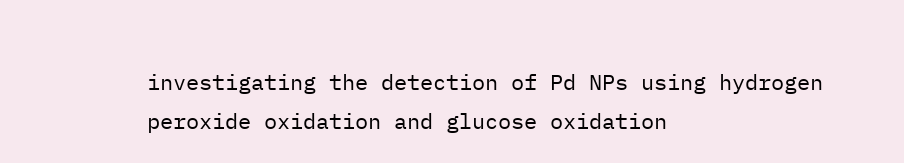investigating the detection of Pd NPs using hydrogen peroxide oxidation and glucose oxidation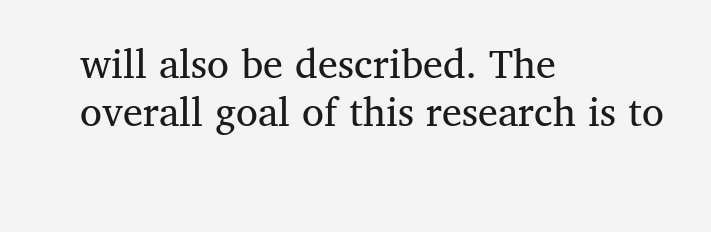will also be described. The overall goal of this research is to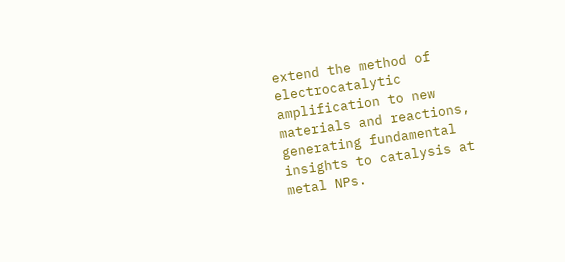extend the method of electrocatalytic amplification to new materials and reactions, generating fundamental insights to catalysis at metal NPs.